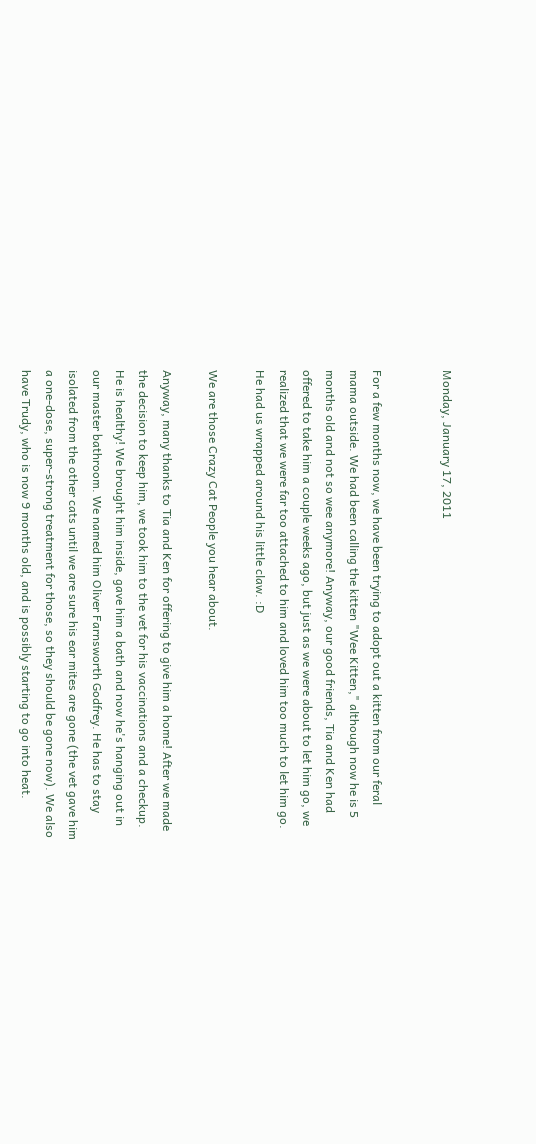Monday, January 17, 2011


For a few months now, we have been trying to adopt out a kitten from our feral mama outside. We had been calling the kitten "Wee Kitten," although now he is 5 months old and not so wee anymore! Anyway, our good friends, Tia and Ken had offered to take him a couple weeks ago, but just as we were about to let him go, we realized that we were far too attached to him and loved him too much to let him go. He had us wrapped around his little claw. :D

We are those Crazy Cat People you hear about.

Anyway, many thanks to Tia and Ken for offering to give him a home! After we made the decision to keep him, we took him to the vet for his vaccinations and a checkup. He is healthy! We brought him inside, gave him a bath and now he's hanging out in our master bathroom. We named him Oliver Farnsworth Godfrey. He has to stay isolated from the other cats until we are sure his ear mites are gone (the vet gave him a one-dose, super-strong treatment for those, so they should be gone now). We also have Trudy, who is now 9 months old, and is possibly starting to go into heat.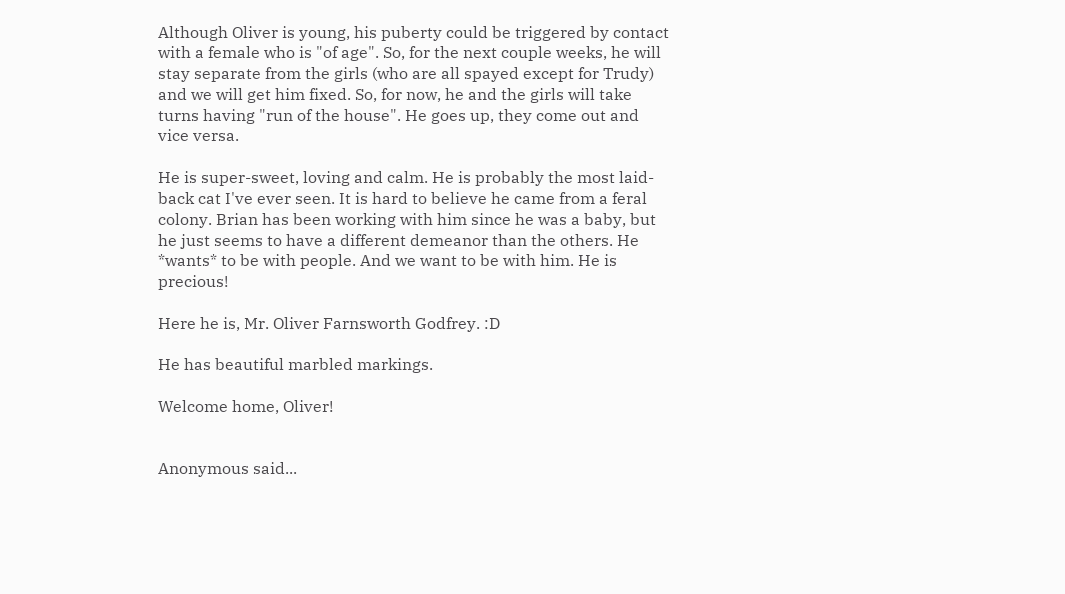Although Oliver is young, his puberty could be triggered by contact with a female who is "of age". So, for the next couple weeks, he will stay separate from the girls (who are all spayed except for Trudy) and we will get him fixed. So, for now, he and the girls will take turns having "run of the house". He goes up, they come out and vice versa.

He is super-sweet, loving and calm. He is probably the most laid-back cat I've ever seen. It is hard to believe he came from a feral colony. Brian has been working with him since he was a baby, but he just seems to have a different demeanor than the others. He *wants* to be with people. And we want to be with him. He is precious!

Here he is, Mr. Oliver Farnsworth Godfrey. :D

He has beautiful marbled markings.

Welcome home, Oliver!


Anonymous said...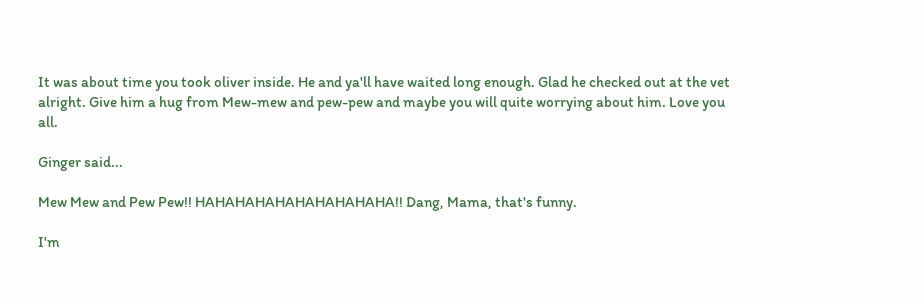It was about time you took oliver inside. He and ya'll have waited long enough. Glad he checked out at the vet alright. Give him a hug from Mew-mew and pew-pew and maybe you will quite worrying about him. Love you all.

Ginger said...

Mew Mew and Pew Pew!! HAHAHAHAHAHAHAHAHAHA!! Dang, Mama, that's funny.

I'm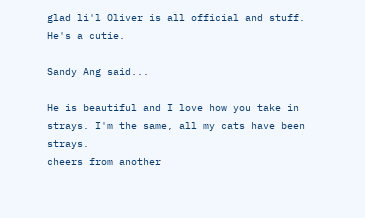glad li'l Oliver is all official and stuff. He's a cutie.

Sandy Ang said...

He is beautiful and I love how you take in strays. I'm the same, all my cats have been strays.
cheers from another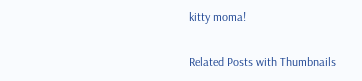kitty moma!


Related Posts with Thumbnails